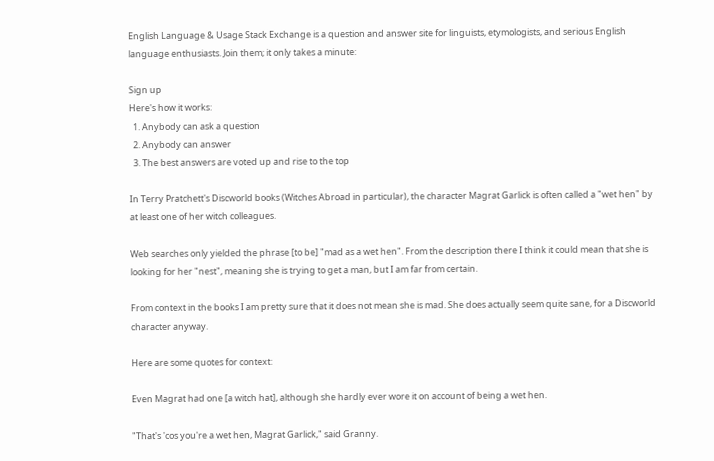English Language & Usage Stack Exchange is a question and answer site for linguists, etymologists, and serious English language enthusiasts. Join them; it only takes a minute:

Sign up
Here's how it works:
  1. Anybody can ask a question
  2. Anybody can answer
  3. The best answers are voted up and rise to the top

In Terry Pratchett's Discworld books (Witches Abroad in particular), the character Magrat Garlick is often called a "wet hen" by at least one of her witch colleagues.

Web searches only yielded the phrase [to be] "mad as a wet hen". From the description there I think it could mean that she is looking for her "nest", meaning she is trying to get a man, but I am far from certain.

From context in the books I am pretty sure that it does not mean she is mad. She does actually seem quite sane, for a Discworld character anyway.

Here are some quotes for context:

Even Magrat had one [a witch hat], although she hardly ever wore it on account of being a wet hen.

"That's 'cos you're a wet hen, Magrat Garlick," said Granny.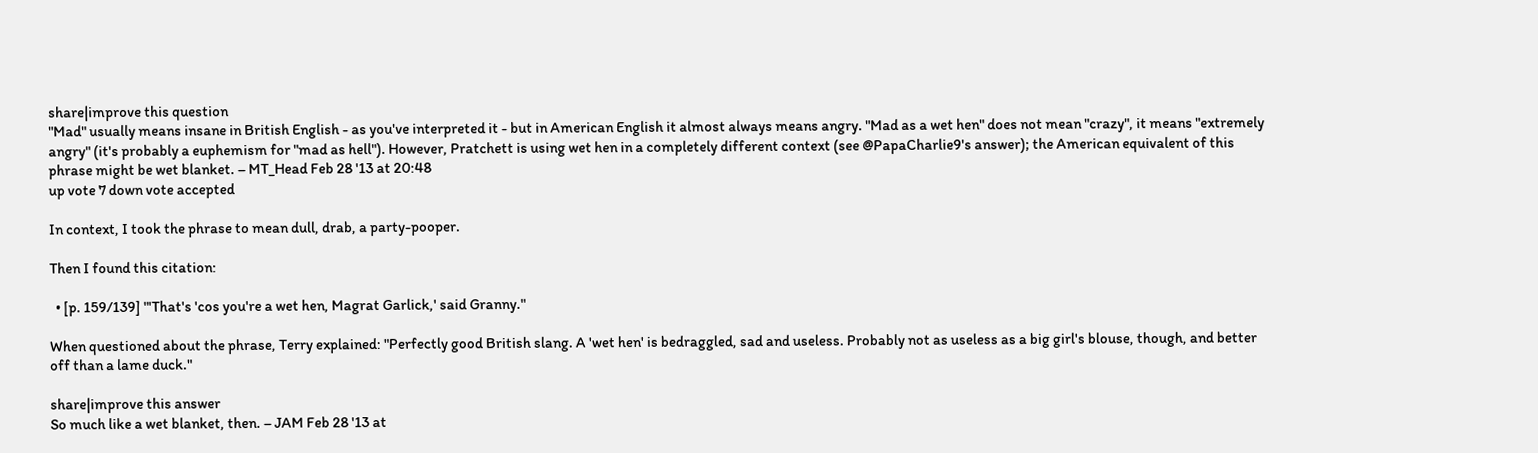share|improve this question
"Mad" usually means insane in British English - as you've interpreted it - but in American English it almost always means angry. "Mad as a wet hen" does not mean "crazy", it means "extremely angry" (it's probably a euphemism for "mad as hell"). However, Pratchett is using wet hen in a completely different context (see @PapaCharlie9's answer); the American equivalent of this phrase might be wet blanket. – MT_Head Feb 28 '13 at 20:48
up vote 7 down vote accepted

In context, I took the phrase to mean dull, drab, a party-pooper.

Then I found this citation:

  • [p. 159/139] "'That's 'cos you're a wet hen, Magrat Garlick,' said Granny."

When questioned about the phrase, Terry explained: "Perfectly good British slang. A 'wet hen' is bedraggled, sad and useless. Probably not as useless as a big girl's blouse, though, and better off than a lame duck."

share|improve this answer
So much like a wet blanket, then. – JAM Feb 28 '13 at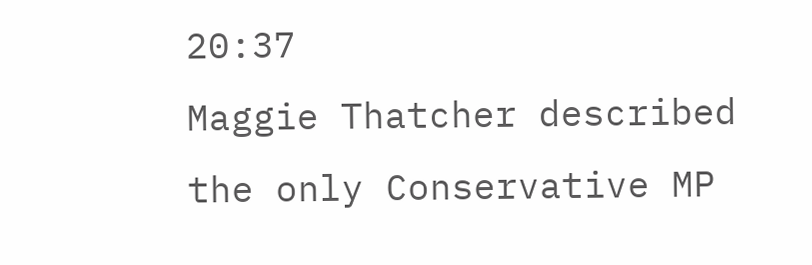20:37
Maggie Thatcher described the only Conservative MP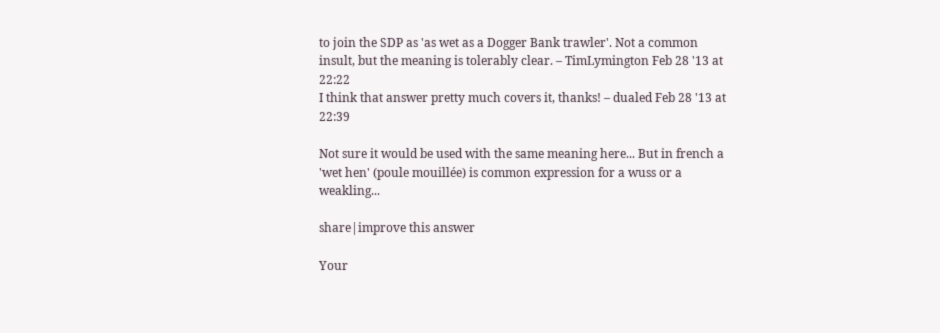to join the SDP as 'as wet as a Dogger Bank trawler'. Not a common insult, but the meaning is tolerably clear. – TimLymington Feb 28 '13 at 22:22
I think that answer pretty much covers it, thanks! – dualed Feb 28 '13 at 22:39

Not sure it would be used with the same meaning here... But in french a 'wet hen' (poule mouillée) is common expression for a wuss or a weakling...

share|improve this answer

Your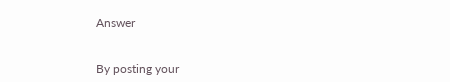Answer


By posting your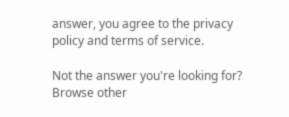answer, you agree to the privacy policy and terms of service.

Not the answer you're looking for? Browse other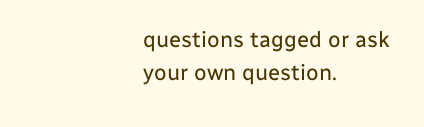questions tagged or ask your own question.